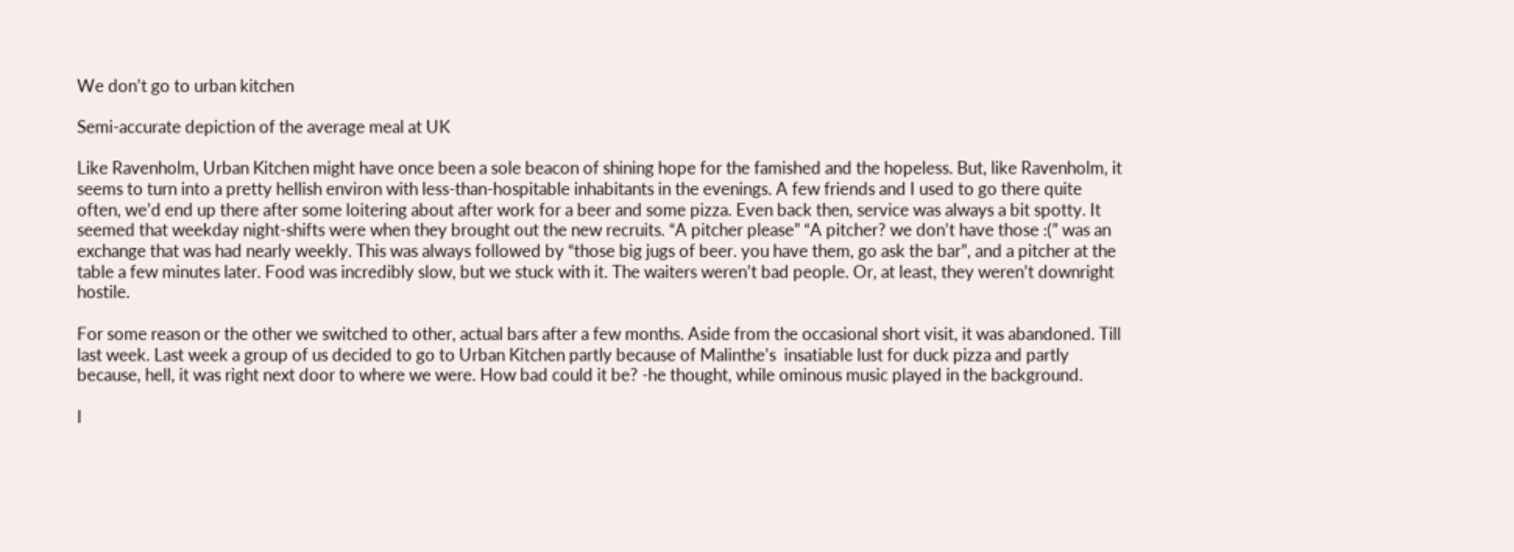We don’t go to urban kitchen

Semi-accurate depiction of the average meal at UK

Like Ravenholm, Urban Kitchen might have once been a sole beacon of shining hope for the famished and the hopeless. But, like Ravenholm, it seems to turn into a pretty hellish environ with less-than-hospitable inhabitants in the evenings. A few friends and I used to go there quite often, we’d end up there after some loitering about after work for a beer and some pizza. Even back then, service was always a bit spotty. It seemed that weekday night-shifts were when they brought out the new recruits. “A pitcher please” “A pitcher? we don’t have those :(” was an exchange that was had nearly weekly. This was always followed by “those big jugs of beer. you have them, go ask the bar”, and a pitcher at the table a few minutes later. Food was incredibly slow, but we stuck with it. The waiters weren’t bad people. Or, at least, they weren’t downright hostile.

For some reason or the other we switched to other, actual bars after a few months. Aside from the occasional short visit, it was abandoned. Till last week. Last week a group of us decided to go to Urban Kitchen partly because of Malinthe’s  insatiable lust for duck pizza and partly because, hell, it was right next door to where we were. How bad could it be? -he thought, while ominous music played in the background.

I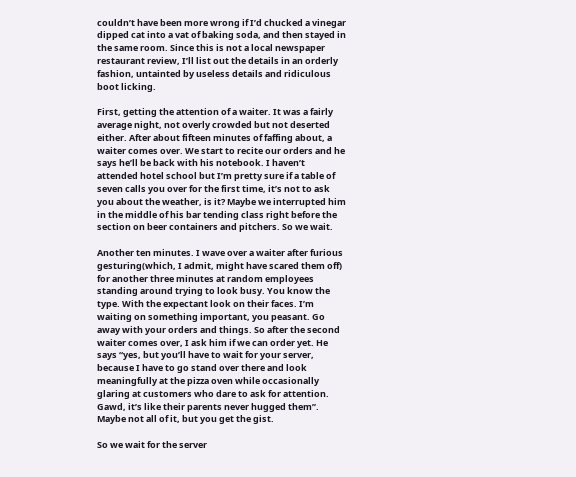couldn’t have been more wrong if I’d chucked a vinegar dipped cat into a vat of baking soda, and then stayed in the same room. Since this is not a local newspaper restaurant review, I’ll list out the details in an orderly fashion, untainted by useless details and ridiculous boot licking.

First, getting the attention of a waiter. It was a fairly average night, not overly crowded but not deserted either. After about fifteen minutes of faffing about, a waiter comes over. We start to recite our orders and he says he’ll be back with his notebook. I haven’t attended hotel school but I’m pretty sure if a table of seven calls you over for the first time, it’s not to ask you about the weather, is it? Maybe we interrupted him in the middle of his bar tending class right before the section on beer containers and pitchers. So we wait.

Another ten minutes. I wave over a waiter after furious gesturing(which, I admit, might have scared them off) for another three minutes at random employees standing around trying to look busy. You know the type. With the expectant look on their faces. I’m waiting on something important, you peasant. Go away with your orders and things. So after the second waiter comes over, I ask him if we can order yet. He says “yes, but you’ll have to wait for your server, because I have to go stand over there and look meaningfully at the pizza oven while occasionally glaring at customers who dare to ask for attention. Gawd, it’s like their parents never hugged them”. Maybe not all of it, but you get the gist.

So we wait for the server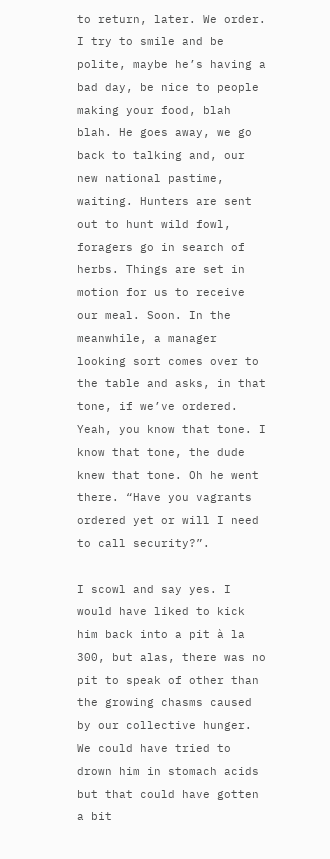to return, later. We order. I try to smile and be polite, maybe he’s having a bad day, be nice to people making your food, blah blah. He goes away, we go back to talking and, our new national pastime, waiting. Hunters are sent out to hunt wild fowl, foragers go in search of herbs. Things are set in motion for us to receive our meal. Soon. In the meanwhile, a manager looking sort comes over to the table and asks, in that tone, if we’ve ordered. Yeah, you know that tone. I know that tone, the dude knew that tone. Oh he went there. “Have you vagrants ordered yet or will I need to call security?”.

I scowl and say yes. I would have liked to kick him back into a pit à la 300, but alas, there was no pit to speak of other than the growing chasms caused by our collective hunger. We could have tried to drown him in stomach acids but that could have gotten a bit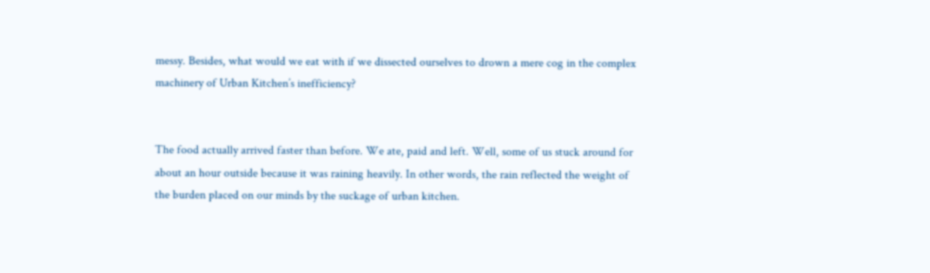messy. Besides, what would we eat with if we dissected ourselves to drown a mere cog in the complex machinery of Urban Kitchen’s inefficiency?


The food actually arrived faster than before. We ate, paid and left. Well, some of us stuck around for about an hour outside because it was raining heavily. In other words, the rain reflected the weight of the burden placed on our minds by the suckage of urban kitchen.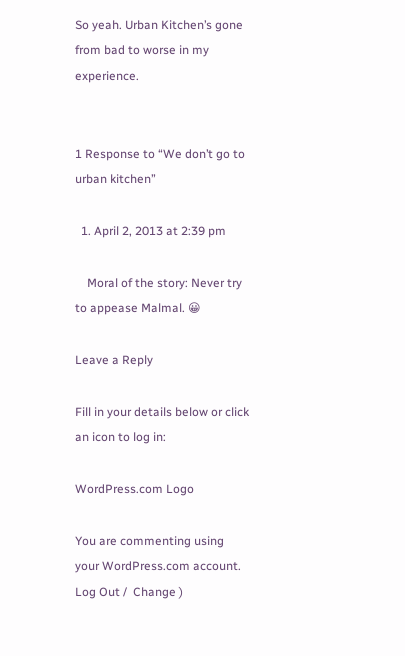So yeah. Urban Kitchen’s gone from bad to worse in my experience.


1 Response to “We don’t go to urban kitchen”

  1. April 2, 2013 at 2:39 pm

    Moral of the story: Never try to appease Malmal. 😀

Leave a Reply

Fill in your details below or click an icon to log in:

WordPress.com Logo

You are commenting using your WordPress.com account. Log Out /  Change )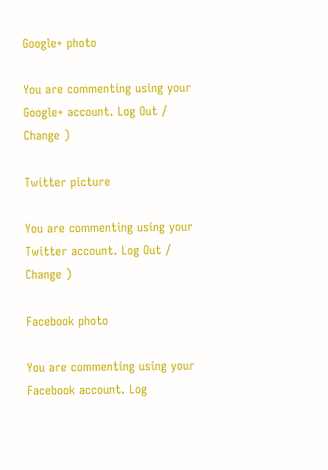Google+ photo

You are commenting using your Google+ account. Log Out /  Change )

Twitter picture

You are commenting using your Twitter account. Log Out /  Change )

Facebook photo

You are commenting using your Facebook account. Log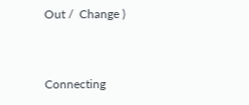Out /  Change )


Connecting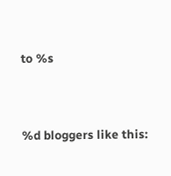to %s


%d bloggers like this: